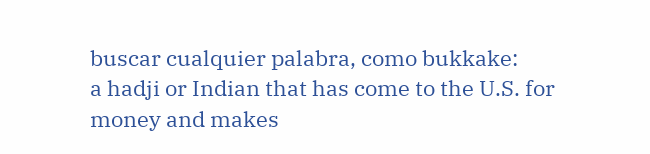buscar cualquier palabra, como bukkake:
a hadji or Indian that has come to the U.S. for money and makes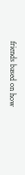friends based on how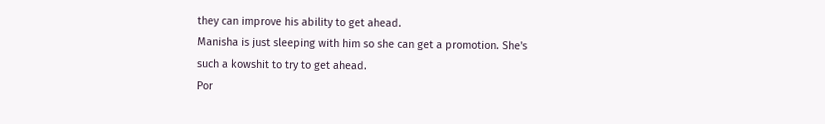they can improve his ability to get ahead.
Manisha is just sleeping with him so she can get a promotion. She's such a kowshit to try to get ahead.
Por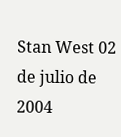Stan West 02 de julio de 2004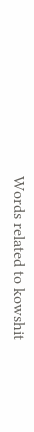Words related to kowshit